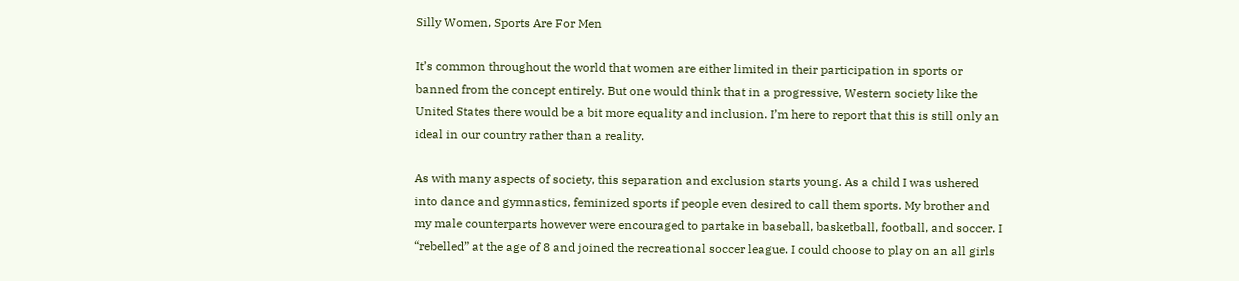Silly Women, Sports Are For Men

It’s common throughout the world that women are either limited in their participation in sports or banned from the concept entirely. But one would think that in a progressive, Western society like the United States there would be a bit more equality and inclusion. I’m here to report that this is still only an ideal in our country rather than a reality.

As with many aspects of society, this separation and exclusion starts young. As a child I was ushered into dance and gymnastics, feminized sports if people even desired to call them sports. My brother and my male counterparts however were encouraged to partake in baseball, basketball, football, and soccer. I “rebelled” at the age of 8 and joined the recreational soccer league. I could choose to play on an all girls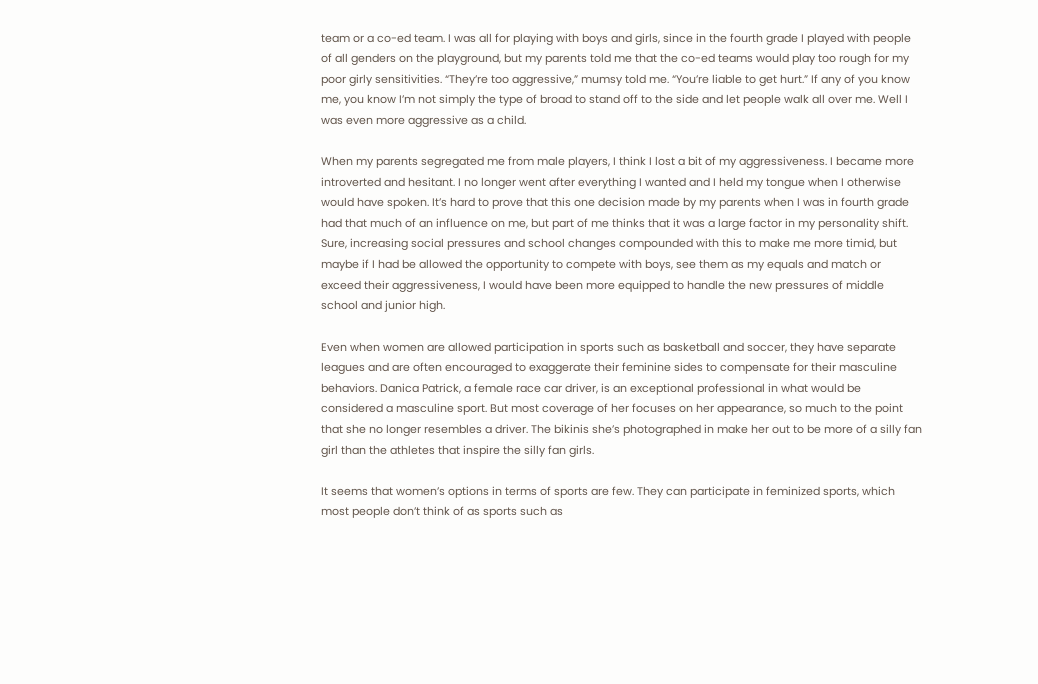team or a co-ed team. I was all for playing with boys and girls, since in the fourth grade I played with people of all genders on the playground, but my parents told me that the co-ed teams would play too rough for my poor girly sensitivities. “They’re too aggressive,” mumsy told me. “You’re liable to get hurt.” If any of you know me, you know I’m not simply the type of broad to stand off to the side and let people walk all over me. Well I was even more aggressive as a child.

When my parents segregated me from male players, I think I lost a bit of my aggressiveness. I became more introverted and hesitant. I no longer went after everything I wanted and I held my tongue when I otherwise would have spoken. It’s hard to prove that this one decision made by my parents when I was in fourth grade had that much of an influence on me, but part of me thinks that it was a large factor in my personality shift. Sure, increasing social pressures and school changes compounded with this to make me more timid, but maybe if I had be allowed the opportunity to compete with boys, see them as my equals and match or exceed their aggressiveness, I would have been more equipped to handle the new pressures of middle school and junior high.

Even when women are allowed participation in sports such as basketball and soccer, they have separate leagues and are often encouraged to exaggerate their feminine sides to compensate for their masculine behaviors. Danica Patrick, a female race car driver, is an exceptional professional in what would be considered a masculine sport. But most coverage of her focuses on her appearance, so much to the point that she no longer resembles a driver. The bikinis she’s photographed in make her out to be more of a silly fan girl than the athletes that inspire the silly fan girls.

It seems that women’s options in terms of sports are few. They can participate in feminized sports, which most people don’t think of as sports such as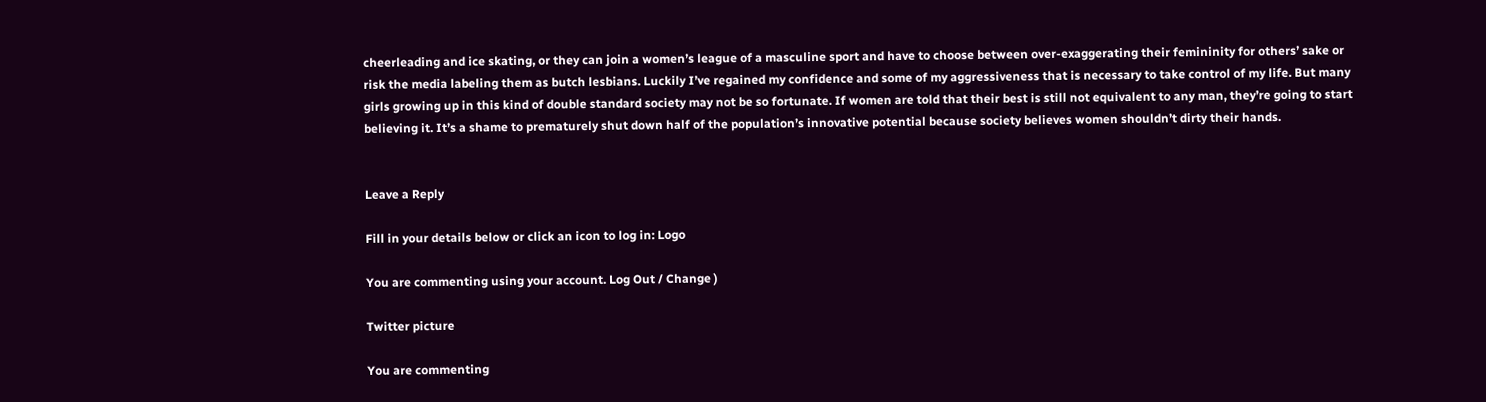cheerleading and ice skating, or they can join a women’s league of a masculine sport and have to choose between over-exaggerating their femininity for others’ sake or risk the media labeling them as butch lesbians. Luckily I’ve regained my confidence and some of my aggressiveness that is necessary to take control of my life. But many girls growing up in this kind of double standard society may not be so fortunate. If women are told that their best is still not equivalent to any man, they’re going to start believing it. It’s a shame to prematurely shut down half of the population’s innovative potential because society believes women shouldn’t dirty their hands.


Leave a Reply

Fill in your details below or click an icon to log in: Logo

You are commenting using your account. Log Out / Change )

Twitter picture

You are commenting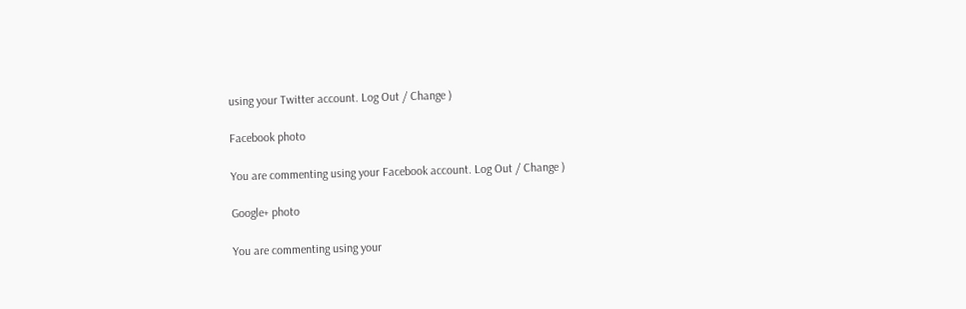using your Twitter account. Log Out / Change )

Facebook photo

You are commenting using your Facebook account. Log Out / Change )

Google+ photo

You are commenting using your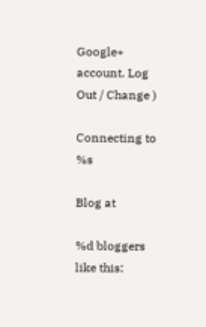Google+ account. Log Out / Change )

Connecting to %s

Blog at

%d bloggers like this: